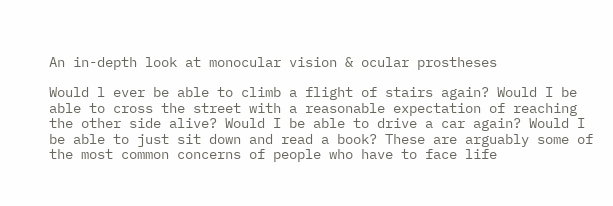An in-depth look at monocular vision & ocular prostheses

Would l ever be able to climb a flight of stairs again? Would I be able to cross the street with a reasonable expectation of reaching the other side alive? Would I be able to drive a car again? Would I be able to just sit down and read a book? These are arguably some of the most common concerns of people who have to face life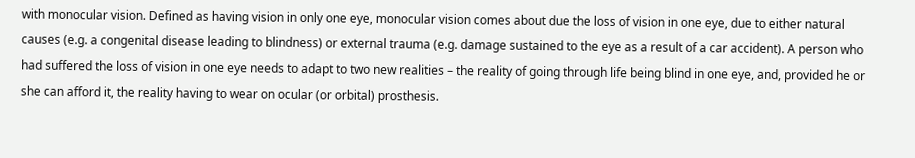with monocular vision. Defined as having vision in only one eye, monocular vision comes about due the loss of vision in one eye, due to either natural causes (e.g. a congenital disease leading to blindness) or external trauma (e.g. damage sustained to the eye as a result of a car accident). A person who had suffered the loss of vision in one eye needs to adapt to two new realities – the reality of going through life being blind in one eye, and, provided he or she can afford it, the reality having to wear on ocular (or orbital) prosthesis.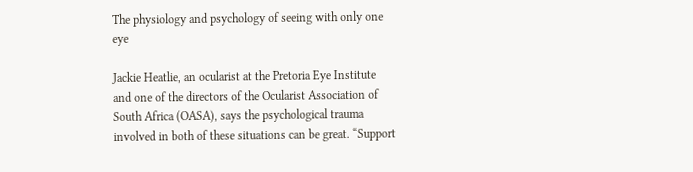The physiology and psychology of seeing with only one eye

Jackie Heatlie, an ocularist at the Pretoria Eye Institute and one of the directors of the Ocularist Association of South Africa (OASA), says the psychological trauma involved in both of these situations can be great. “Support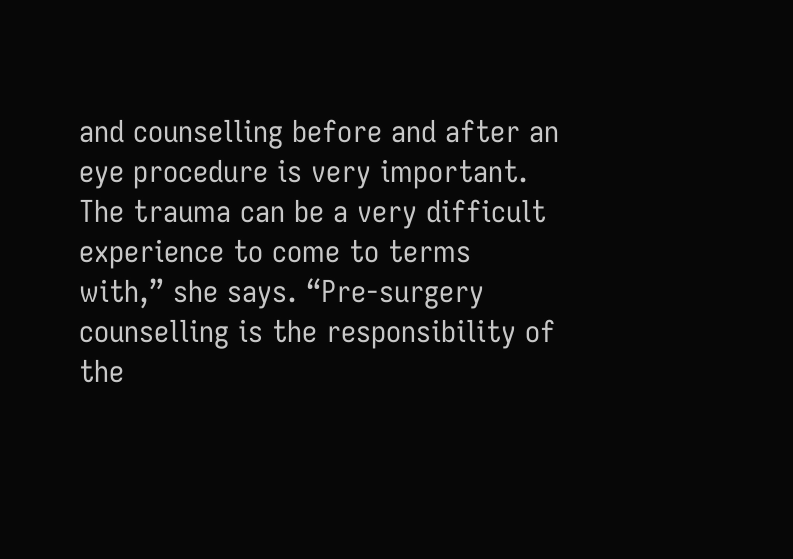and counselling before and after an eye procedure is very important. The trauma can be a very difficult experience to come to terms with,” she says. “Pre-surgery counselling is the responsibility of the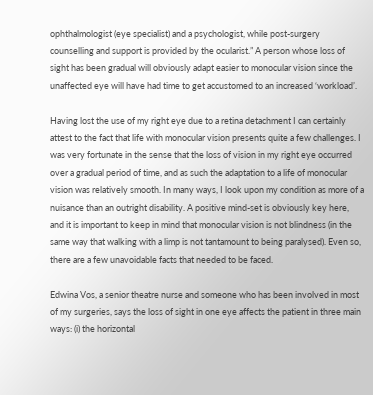ophthalmologist (eye specialist) and a psychologist, while post-surgery counselling and support is provided by the ocularist.” A person whose loss of sight has been gradual will obviously adapt easier to monocular vision since the unaffected eye will have had time to get accustomed to an increased ‘workload’.

Having lost the use of my right eye due to a retina detachment I can certainly attest to the fact that life with monocular vision presents quite a few challenges. I was very fortunate in the sense that the loss of vision in my right eye occurred over a gradual period of time, and as such the adaptation to a life of monocular vision was relatively smooth. In many ways, I look upon my condition as more of a nuisance than an outright disability. A positive mind-set is obviously key here, and it is important to keep in mind that monocular vision is not blindness (in the same way that walking with a limp is not tantamount to being paralysed). Even so, there are a few unavoidable facts that needed to be faced.

Edwina Vos, a senior theatre nurse and someone who has been involved in most of my surgeries, says the loss of sight in one eye affects the patient in three main ways: (i) the horizontal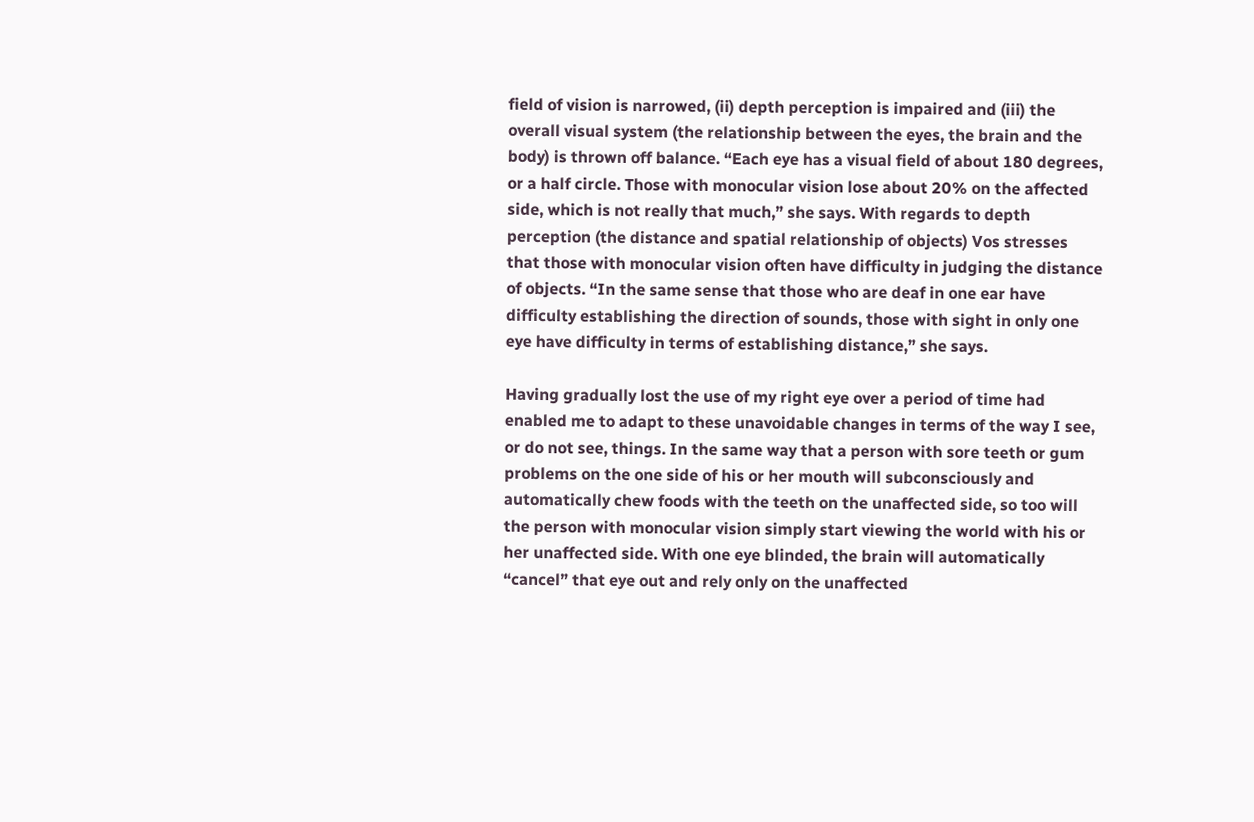field of vision is narrowed, (ii) depth perception is impaired and (iii) the overall visual system (the relationship between the eyes, the brain and the body) is thrown off balance. “Each eye has a visual field of about 180 degrees, or a half circle. Those with monocular vision lose about 20% on the affected side, which is not really that much,” she says. With regards to depth perception (the distance and spatial relationship of objects) Vos stresses that those with monocular vision often have difficulty in judging the distance of objects. “In the same sense that those who are deaf in one ear have difficulty establishing the direction of sounds, those with sight in only one eye have difficulty in terms of establishing distance,” she says.

Having gradually lost the use of my right eye over a period of time had enabled me to adapt to these unavoidable changes in terms of the way I see, or do not see, things. In the same way that a person with sore teeth or gum problems on the one side of his or her mouth will subconsciously and automatically chew foods with the teeth on the unaffected side, so too will the person with monocular vision simply start viewing the world with his or her unaffected side. With one eye blinded, the brain will automatically “cancel” that eye out and rely only on the unaffected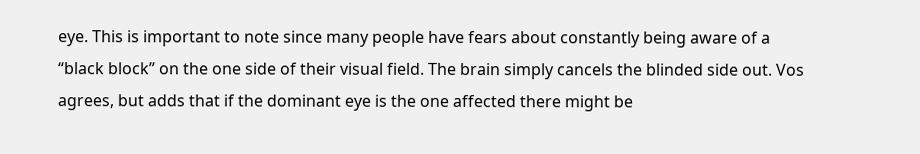eye. This is important to note since many people have fears about constantly being aware of a “black block” on the one side of their visual field. The brain simply cancels the blinded side out. Vos agrees, but adds that if the dominant eye is the one affected there might be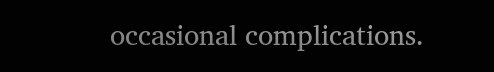occasional complications.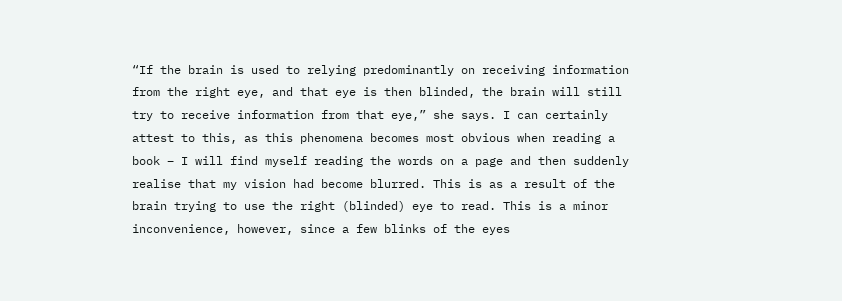“If the brain is used to relying predominantly on receiving information from the right eye, and that eye is then blinded, the brain will still try to receive information from that eye,” she says. I can certainly attest to this, as this phenomena becomes most obvious when reading a book – I will find myself reading the words on a page and then suddenly realise that my vision had become blurred. This is as a result of the brain trying to use the right (blinded) eye to read. This is a minor inconvenience, however, since a few blinks of the eyes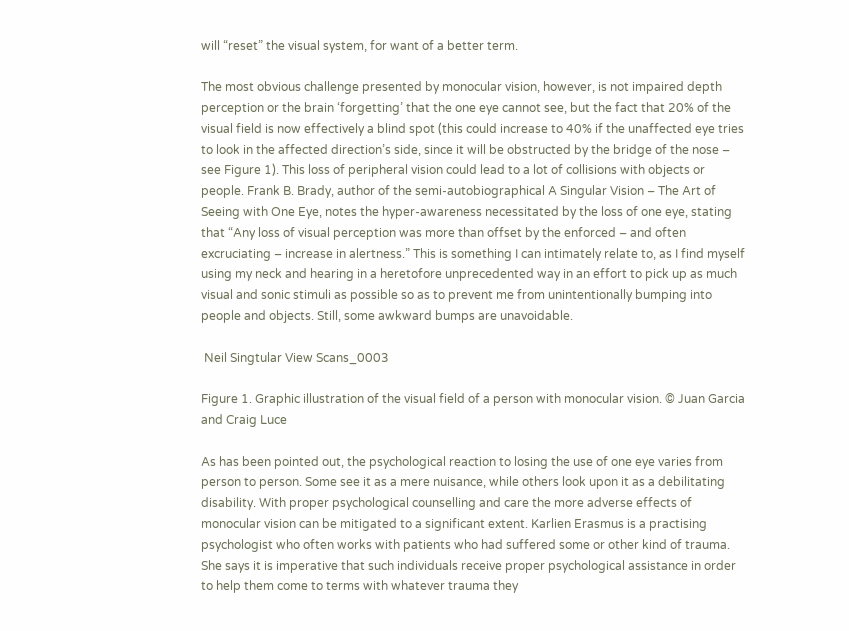will “reset” the visual system, for want of a better term.

The most obvious challenge presented by monocular vision, however, is not impaired depth perception or the brain ‘forgetting’ that the one eye cannot see, but the fact that 20% of the visual field is now effectively a blind spot (this could increase to 40% if the unaffected eye tries to look in the affected direction’s side, since it will be obstructed by the bridge of the nose – see Figure 1). This loss of peripheral vision could lead to a lot of collisions with objects or people. Frank B. Brady, author of the semi-autobiographical A Singular Vision – The Art of Seeing with One Eye, notes the hyper-awareness necessitated by the loss of one eye, stating that “Any loss of visual perception was more than offset by the enforced – and often excruciating – increase in alertness.” This is something I can intimately relate to, as I find myself using my neck and hearing in a heretofore unprecedented way in an effort to pick up as much visual and sonic stimuli as possible so as to prevent me from unintentionally bumping into people and objects. Still, some awkward bumps are unavoidable.

 Neil Singtular View Scans_0003

Figure 1. Graphic illustration of the visual field of a person with monocular vision. © Juan Garcia and Craig Luce

As has been pointed out, the psychological reaction to losing the use of one eye varies from person to person. Some see it as a mere nuisance, while others look upon it as a debilitating disability. With proper psychological counselling and care the more adverse effects of monocular vision can be mitigated to a significant extent. Karlien Erasmus is a practising psychologist who often works with patients who had suffered some or other kind of trauma. She says it is imperative that such individuals receive proper psychological assistance in order to help them come to terms with whatever trauma they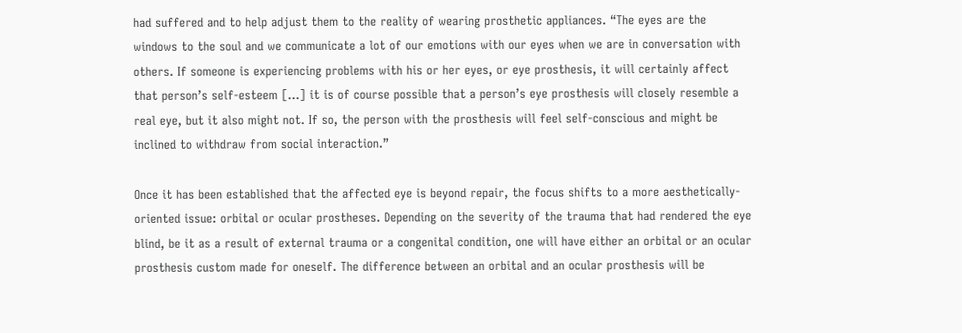had suffered and to help adjust them to the reality of wearing prosthetic appliances. “The eyes are the windows to the soul and we communicate a lot of our emotions with our eyes when we are in conversation with others. If someone is experiencing problems with his or her eyes, or eye prosthesis, it will certainly affect that person’s self-esteem […] it is of course possible that a person’s eye prosthesis will closely resemble a real eye, but it also might not. If so, the person with the prosthesis will feel self-conscious and might be inclined to withdraw from social interaction.”

Once it has been established that the affected eye is beyond repair, the focus shifts to a more aesthetically-oriented issue: orbital or ocular prostheses. Depending on the severity of the trauma that had rendered the eye blind, be it as a result of external trauma or a congenital condition, one will have either an orbital or an ocular prosthesis custom made for oneself. The difference between an orbital and an ocular prosthesis will be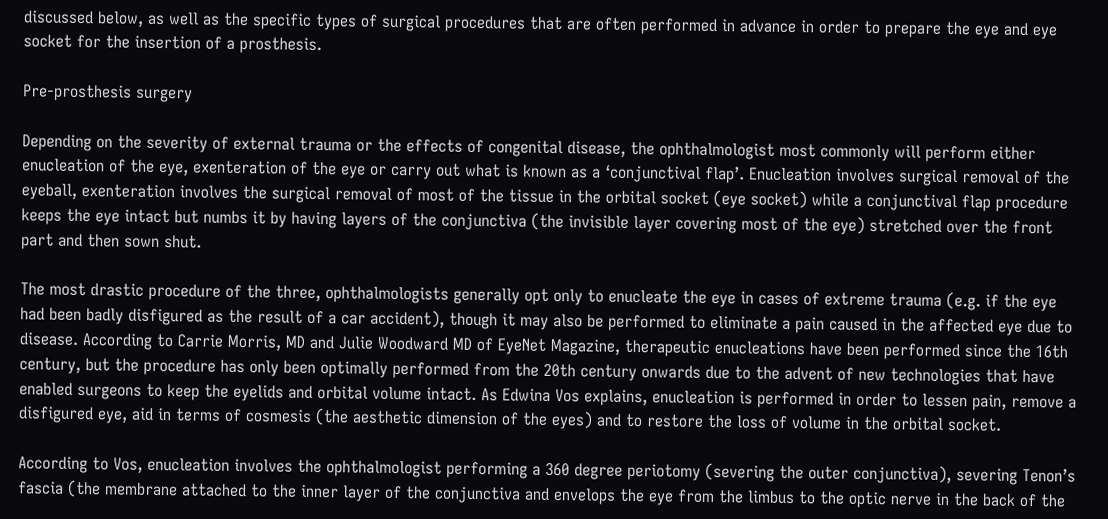discussed below, as well as the specific types of surgical procedures that are often performed in advance in order to prepare the eye and eye socket for the insertion of a prosthesis.

Pre-prosthesis surgery

Depending on the severity of external trauma or the effects of congenital disease, the ophthalmologist most commonly will perform either enucleation of the eye, exenteration of the eye or carry out what is known as a ‘conjunctival flap’. Enucleation involves surgical removal of the eyeball, exenteration involves the surgical removal of most of the tissue in the orbital socket (eye socket) while a conjunctival flap procedure keeps the eye intact but numbs it by having layers of the conjunctiva (the invisible layer covering most of the eye) stretched over the front part and then sown shut.

The most drastic procedure of the three, ophthalmologists generally opt only to enucleate the eye in cases of extreme trauma (e.g. if the eye had been badly disfigured as the result of a car accident), though it may also be performed to eliminate a pain caused in the affected eye due to disease. According to Carrie Morris, MD and Julie Woodward MD of EyeNet Magazine, therapeutic enucleations have been performed since the 16th century, but the procedure has only been optimally performed from the 20th century onwards due to the advent of new technologies that have enabled surgeons to keep the eyelids and orbital volume intact. As Edwina Vos explains, enucleation is performed in order to lessen pain, remove a disfigured eye, aid in terms of cosmesis (the aesthetic dimension of the eyes) and to restore the loss of volume in the orbital socket.

According to Vos, enucleation involves the ophthalmologist performing a 360 degree periotomy (severing the outer conjunctiva), severing Tenon’s fascia (the membrane attached to the inner layer of the conjunctiva and envelops the eye from the limbus to the optic nerve in the back of the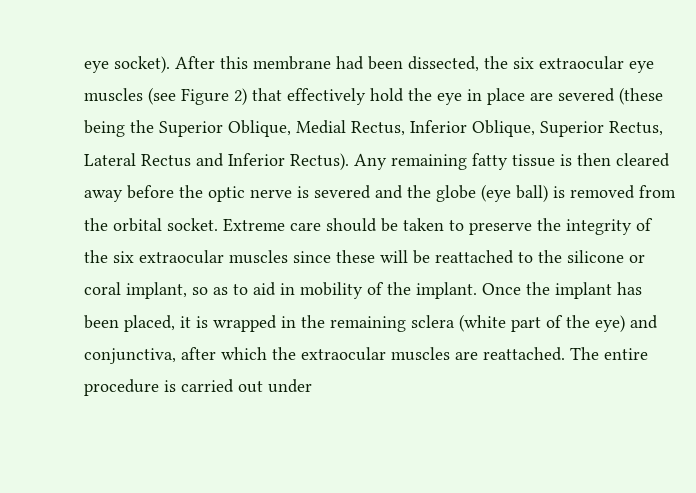eye socket). After this membrane had been dissected, the six extraocular eye muscles (see Figure 2) that effectively hold the eye in place are severed (these being the Superior Oblique, Medial Rectus, Inferior Oblique, Superior Rectus, Lateral Rectus and Inferior Rectus). Any remaining fatty tissue is then cleared away before the optic nerve is severed and the globe (eye ball) is removed from the orbital socket. Extreme care should be taken to preserve the integrity of the six extraocular muscles since these will be reattached to the silicone or coral implant, so as to aid in mobility of the implant. Once the implant has been placed, it is wrapped in the remaining sclera (white part of the eye) and conjunctiva, after which the extraocular muscles are reattached. The entire procedure is carried out under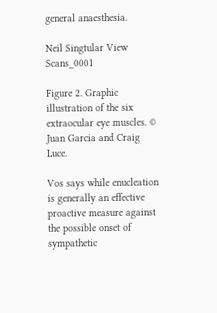general anaesthesia.

Neil Singtular View Scans_0001

Figure 2. Graphic illustration of the six extraocular eye muscles. © Juan Garcia and Craig Luce.

Vos says while enucleation is generally an effective proactive measure against the possible onset of sympathetic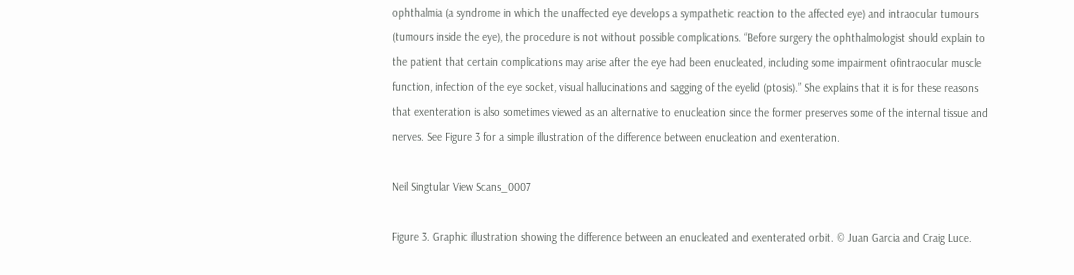ophthalmia (a syndrome in which the unaffected eye develops a sympathetic reaction to the affected eye) and intraocular tumours (tumours inside the eye), the procedure is not without possible complications. “Before surgery the ophthalmologist should explain to the patient that certain complications may arise after the eye had been enucleated, including some impairment ofintraocular muscle function, infection of the eye socket, visual hallucinations and sagging of the eyelid (ptosis).” She explains that it is for these reasons that exenteration is also sometimes viewed as an alternative to enucleation since the former preserves some of the internal tissue and nerves. See Figure 3 for a simple illustration of the difference between enucleation and exenteration.

Neil Singtular View Scans_0007

Figure 3. Graphic illustration showing the difference between an enucleated and exenterated orbit. © Juan Garcia and Craig Luce.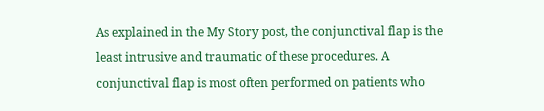As explained in the My Story post, the conjunctival flap is the least intrusive and traumatic of these procedures. A conjunctival flap is most often performed on patients who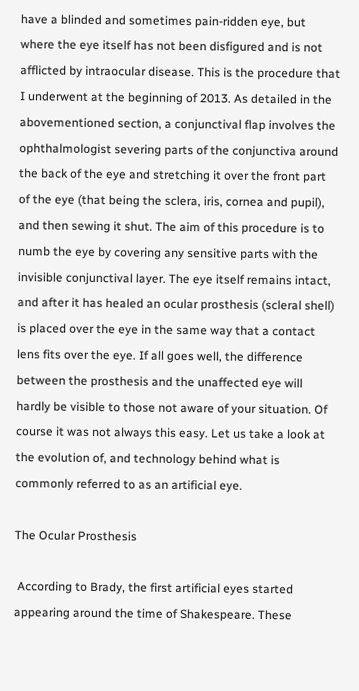have a blinded and sometimes pain-ridden eye, but where the eye itself has not been disfigured and is not afflicted by intraocular disease. This is the procedure that I underwent at the beginning of 2013. As detailed in the abovementioned section, a conjunctival flap involves the ophthalmologist severing parts of the conjunctiva around the back of the eye and stretching it over the front part of the eye (that being the sclera, iris, cornea and pupil), and then sewing it shut. The aim of this procedure is to numb the eye by covering any sensitive parts with the invisible conjunctival layer. The eye itself remains intact, and after it has healed an ocular prosthesis (scleral shell) is placed over the eye in the same way that a contact lens fits over the eye. If all goes well, the difference between the prosthesis and the unaffected eye will hardly be visible to those not aware of your situation. Of course it was not always this easy. Let us take a look at the evolution of, and technology behind what is commonly referred to as an artificial eye.

The Ocular Prosthesis

 According to Brady, the first artificial eyes started appearing around the time of Shakespeare. These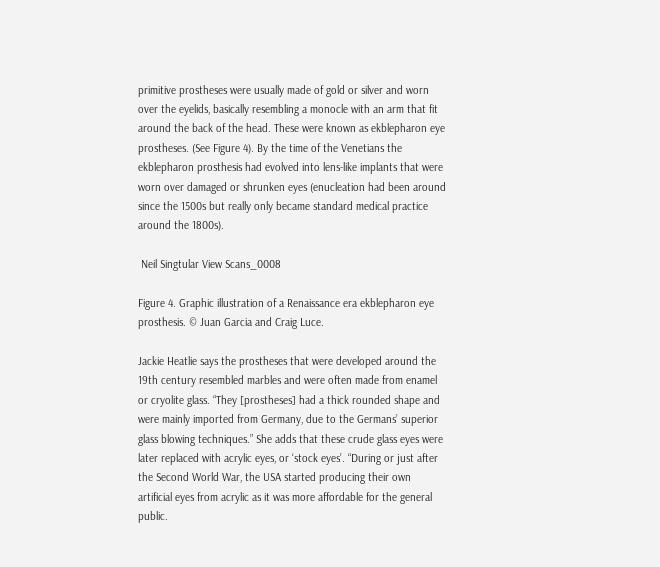primitive prostheses were usually made of gold or silver and worn over the eyelids, basically resembling a monocle with an arm that fit around the back of the head. These were known as ekblepharon eye prostheses. (See Figure 4). By the time of the Venetians the ekblepharon prosthesis had evolved into lens-like implants that were worn over damaged or shrunken eyes (enucleation had been around since the 1500s but really only became standard medical practice around the 1800s).

 Neil Singtular View Scans_0008

Figure 4. Graphic illustration of a Renaissance era ekblepharon eye prosthesis. © Juan Garcia and Craig Luce.

Jackie Heatlie says the prostheses that were developed around the 19th century resembled marbles and were often made from enamel or cryolite glass. “They [prostheses] had a thick rounded shape and were mainly imported from Germany, due to the Germans’ superior glass blowing techniques.” She adds that these crude glass eyes were later replaced with acrylic eyes, or ‘stock eyes’. “During or just after the Second World War, the USA started producing their own artificial eyes from acrylic as it was more affordable for the general public.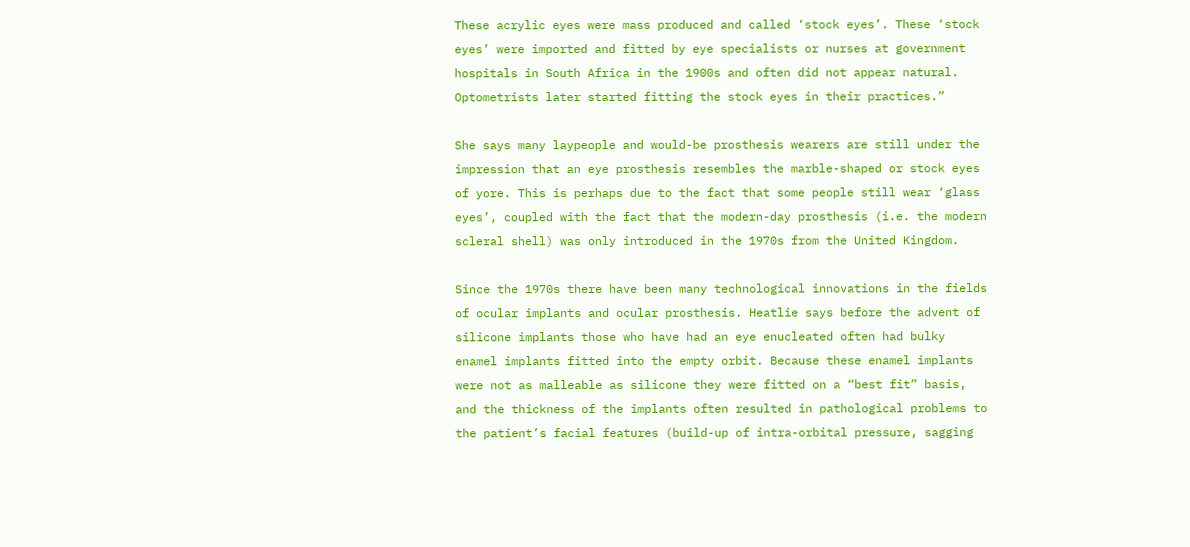These acrylic eyes were mass produced and called ‘stock eyes’. These ‘stock eyes’ were imported and fitted by eye specialists or nurses at government hospitals in South Africa in the 1900s and often did not appear natural. Optometrists later started fitting the stock eyes in their practices.”

She says many laypeople and would-be prosthesis wearers are still under the impression that an eye prosthesis resembles the marble-shaped or stock eyes of yore. This is perhaps due to the fact that some people still wear ‘glass eyes’, coupled with the fact that the modern-day prosthesis (i.e. the modern scleral shell) was only introduced in the 1970s from the United Kingdom.

Since the 1970s there have been many technological innovations in the fields of ocular implants and ocular prosthesis. Heatlie says before the advent of silicone implants those who have had an eye enucleated often had bulky enamel implants fitted into the empty orbit. Because these enamel implants were not as malleable as silicone they were fitted on a “best fit” basis, and the thickness of the implants often resulted in pathological problems to the patient’s facial features (build-up of intra-orbital pressure, sagging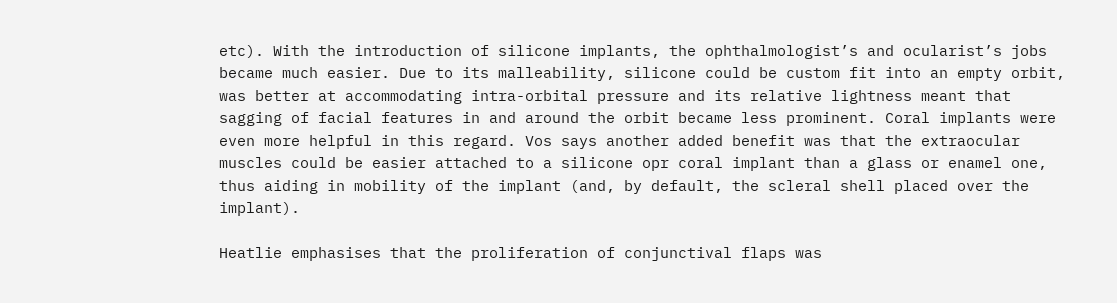etc). With the introduction of silicone implants, the ophthalmologist’s and ocularist’s jobs became much easier. Due to its malleability, silicone could be custom fit into an empty orbit, was better at accommodating intra-orbital pressure and its relative lightness meant that sagging of facial features in and around the orbit became less prominent. Coral implants were even more helpful in this regard. Vos says another added benefit was that the extraocular muscles could be easier attached to a silicone opr coral implant than a glass or enamel one, thus aiding in mobility of the implant (and, by default, the scleral shell placed over the implant).

Heatlie emphasises that the proliferation of conjunctival flaps was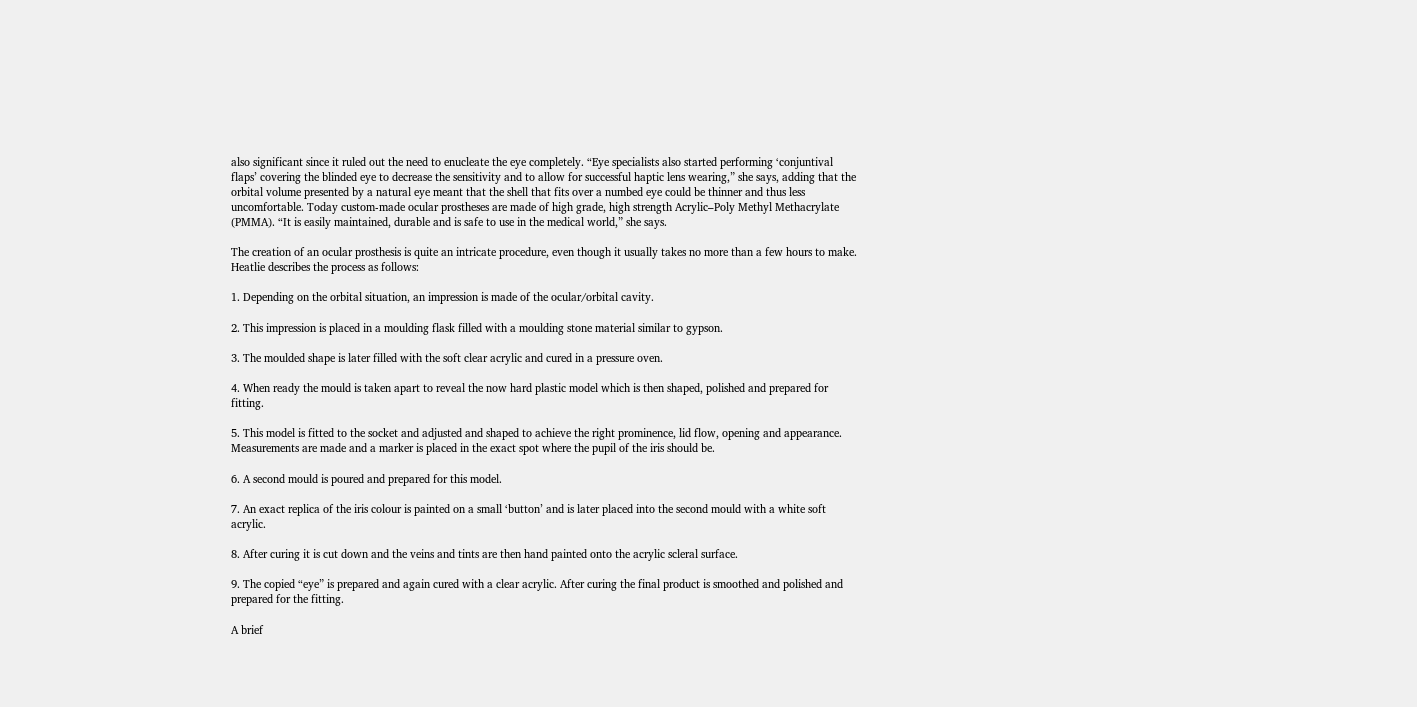also significant since it ruled out the need to enucleate the eye completely. “Eye specialists also started performing ‘conjuntival flaps’ covering the blinded eye to decrease the sensitivity and to allow for successful haptic lens wearing,” she says, adding that the orbital volume presented by a natural eye meant that the shell that fits over a numbed eye could be thinner and thus less uncomfortable. Today custom-made ocular prostheses are made of high grade, high strength Acrylic–Poly Methyl Methacrylate (PMMA). “It is easily maintained, durable and is safe to use in the medical world,” she says.

The creation of an ocular prosthesis is quite an intricate procedure, even though it usually takes no more than a few hours to make. Heatlie describes the process as follows:

1. Depending on the orbital situation, an impression is made of the ocular/orbital cavity.

2. This impression is placed in a moulding flask filled with a moulding stone material similar to gypson.

3. The moulded shape is later filled with the soft clear acrylic and cured in a pressure oven.

4. When ready the mould is taken apart to reveal the now hard plastic model which is then shaped, polished and prepared for fitting.

5. This model is fitted to the socket and adjusted and shaped to achieve the right prominence, lid flow, opening and appearance. Measurements are made and a marker is placed in the exact spot where the pupil of the iris should be.

6. A second mould is poured and prepared for this model.

7. An exact replica of the iris colour is painted on a small ‘button’ and is later placed into the second mould with a white soft acrylic.

8. After curing it is cut down and the veins and tints are then hand painted onto the acrylic scleral surface.

9. The copied “eye” is prepared and again cured with a clear acrylic. After curing the final product is smoothed and polished and prepared for the fitting.

A brief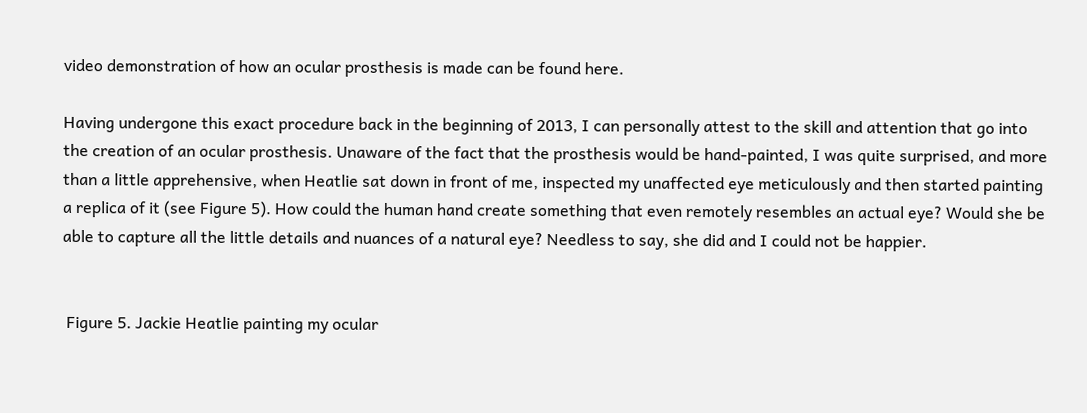video demonstration of how an ocular prosthesis is made can be found here.

Having undergone this exact procedure back in the beginning of 2013, I can personally attest to the skill and attention that go into the creation of an ocular prosthesis. Unaware of the fact that the prosthesis would be hand-painted, I was quite surprised, and more than a little apprehensive, when Heatlie sat down in front of me, inspected my unaffected eye meticulously and then started painting a replica of it (see Figure 5). How could the human hand create something that even remotely resembles an actual eye? Would she be able to capture all the little details and nuances of a natural eye? Needless to say, she did and I could not be happier.


 Figure 5. Jackie Heatlie painting my ocular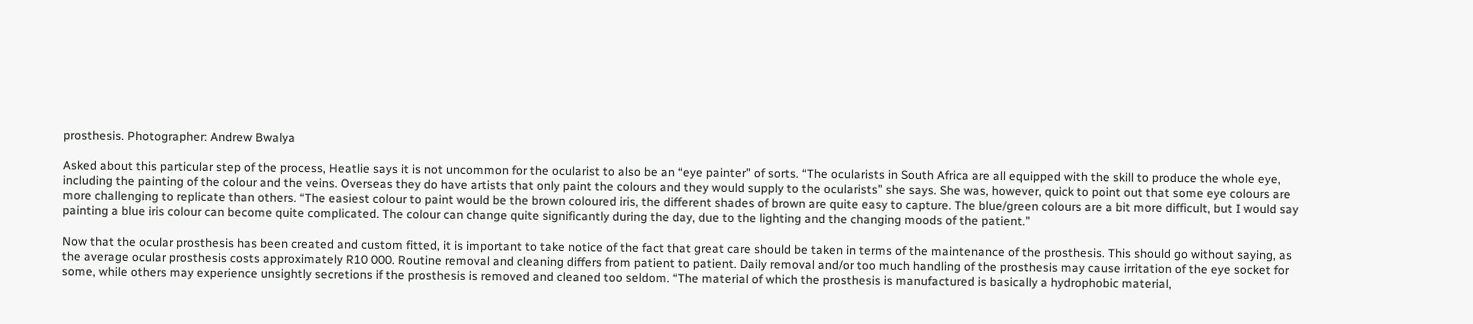prosthesis. Photographer: Andrew Bwalya

Asked about this particular step of the process, Heatlie says it is not uncommon for the ocularist to also be an “eye painter” of sorts. “The ocularists in South Africa are all equipped with the skill to produce the whole eye, including the painting of the colour and the veins. Overseas they do have artists that only paint the colours and they would supply to the ocularists” she says. She was, however, quick to point out that some eye colours are more challenging to replicate than others. “The easiest colour to paint would be the brown coloured iris, the different shades of brown are quite easy to capture. The blue/green colours are a bit more difficult, but I would say painting a blue iris colour can become quite complicated. The colour can change quite significantly during the day, due to the lighting and the changing moods of the patient.”

Now that the ocular prosthesis has been created and custom fitted, it is important to take notice of the fact that great care should be taken in terms of the maintenance of the prosthesis. This should go without saying, as the average ocular prosthesis costs approximately R10 000. Routine removal and cleaning differs from patient to patient. Daily removal and/or too much handling of the prosthesis may cause irritation of the eye socket for some, while others may experience unsightly secretions if the prosthesis is removed and cleaned too seldom. “The material of which the prosthesis is manufactured is basically a hydrophobic material,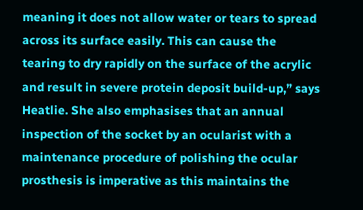meaning it does not allow water or tears to spread across its surface easily. This can cause the tearing to dry rapidly on the surface of the acrylic and result in severe protein deposit build-up,” says Heatlie. She also emphasises that an annual inspection of the socket by an ocularist with a maintenance procedure of polishing the ocular prosthesis is imperative as this maintains the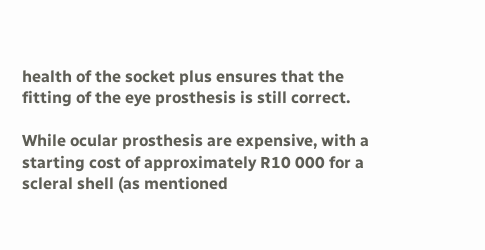health of the socket plus ensures that the fitting of the eye prosthesis is still correct.

While ocular prosthesis are expensive, with a starting cost of approximately R10 000 for a scleral shell (as mentioned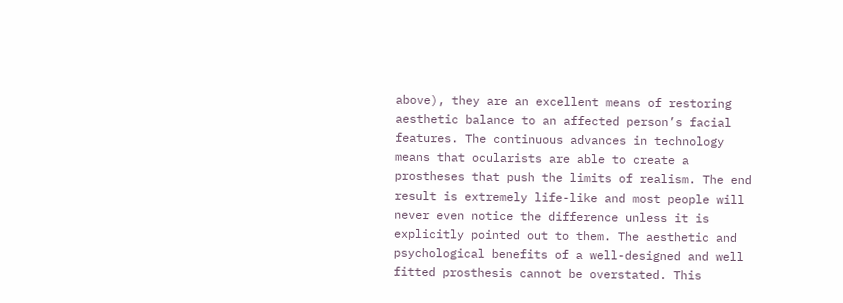above), they are an excellent means of restoring aesthetic balance to an affected person’s facial features. The continuous advances in technology means that ocularists are able to create a prostheses that push the limits of realism. The end result is extremely life-like and most people will never even notice the difference unless it is explicitly pointed out to them. The aesthetic and psychological benefits of a well-designed and well fitted prosthesis cannot be overstated. This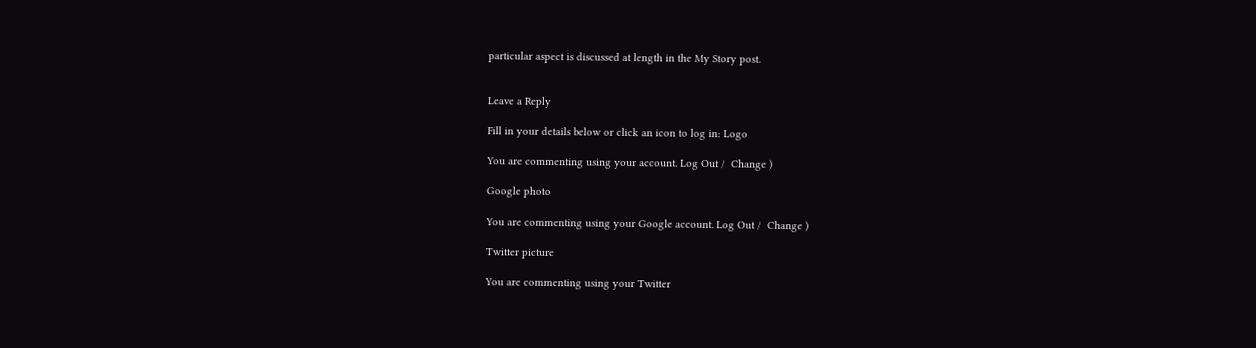particular aspect is discussed at length in the My Story post.


Leave a Reply

Fill in your details below or click an icon to log in: Logo

You are commenting using your account. Log Out /  Change )

Google photo

You are commenting using your Google account. Log Out /  Change )

Twitter picture

You are commenting using your Twitter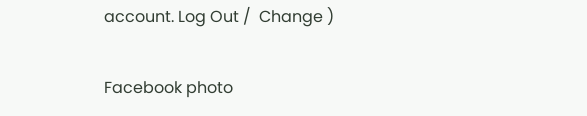account. Log Out /  Change )

Facebook photo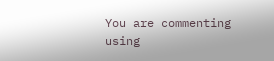You are commenting using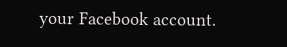your Facebook account.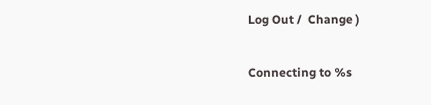Log Out /  Change )

Connecting to %s